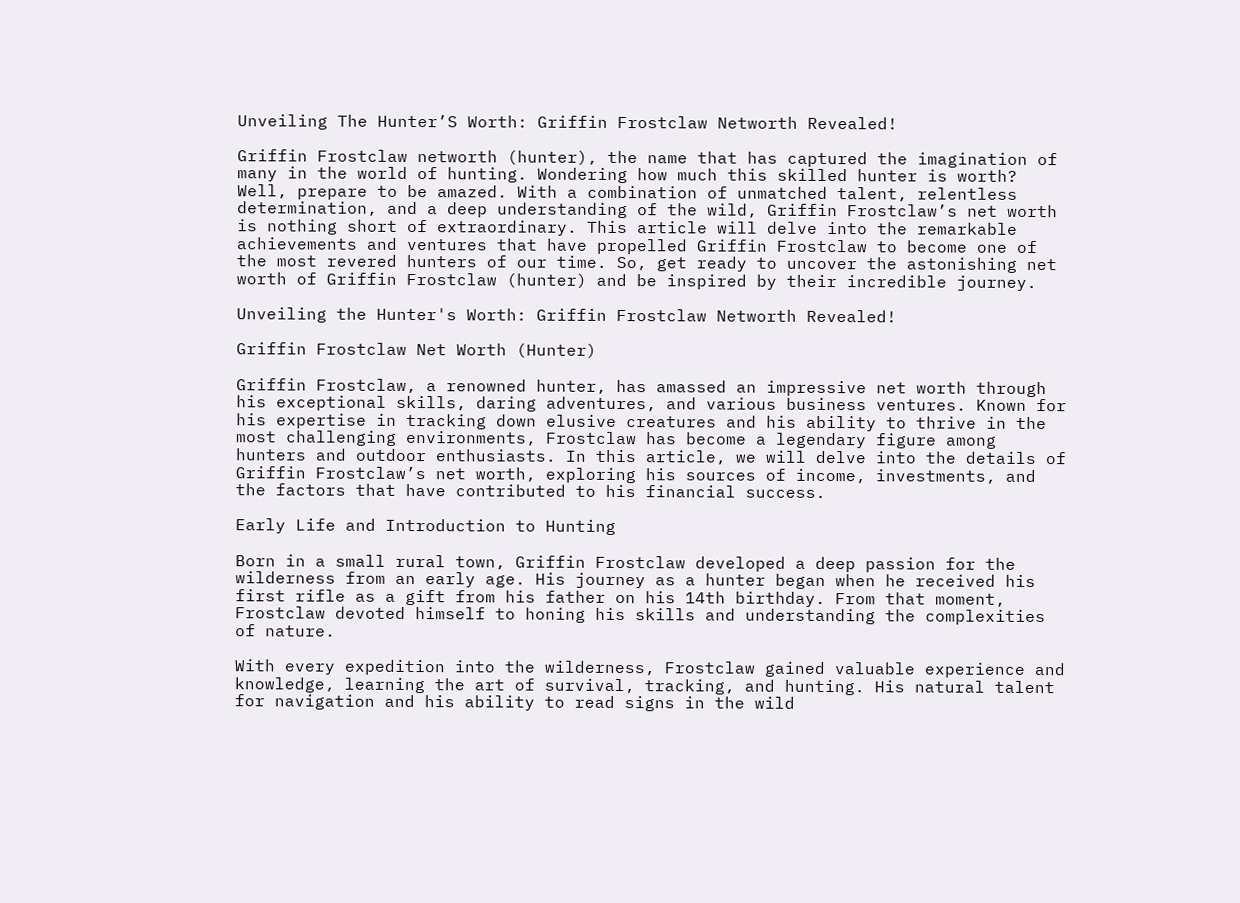Unveiling The Hunter’S Worth: Griffin Frostclaw Networth Revealed!

Griffin Frostclaw networth (hunter), the name that has captured the imagination of many in the world of hunting. Wondering how much this skilled hunter is worth? Well, prepare to be amazed. With a combination of unmatched talent, relentless determination, and a deep understanding of the wild, Griffin Frostclaw’s net worth is nothing short of extraordinary. This article will delve into the remarkable achievements and ventures that have propelled Griffin Frostclaw to become one of the most revered hunters of our time. So, get ready to uncover the astonishing net worth of Griffin Frostclaw (hunter) and be inspired by their incredible journey.

Unveiling the Hunter's Worth: Griffin Frostclaw Networth Revealed!

Griffin Frostclaw Net Worth (Hunter)

Griffin Frostclaw, a renowned hunter, has amassed an impressive net worth through his exceptional skills, daring adventures, and various business ventures. Known for his expertise in tracking down elusive creatures and his ability to thrive in the most challenging environments, Frostclaw has become a legendary figure among hunters and outdoor enthusiasts. In this article, we will delve into the details of Griffin Frostclaw’s net worth, exploring his sources of income, investments, and the factors that have contributed to his financial success.

Early Life and Introduction to Hunting

Born in a small rural town, Griffin Frostclaw developed a deep passion for the wilderness from an early age. His journey as a hunter began when he received his first rifle as a gift from his father on his 14th birthday. From that moment, Frostclaw devoted himself to honing his skills and understanding the complexities of nature.

With every expedition into the wilderness, Frostclaw gained valuable experience and knowledge, learning the art of survival, tracking, and hunting. His natural talent for navigation and his ability to read signs in the wild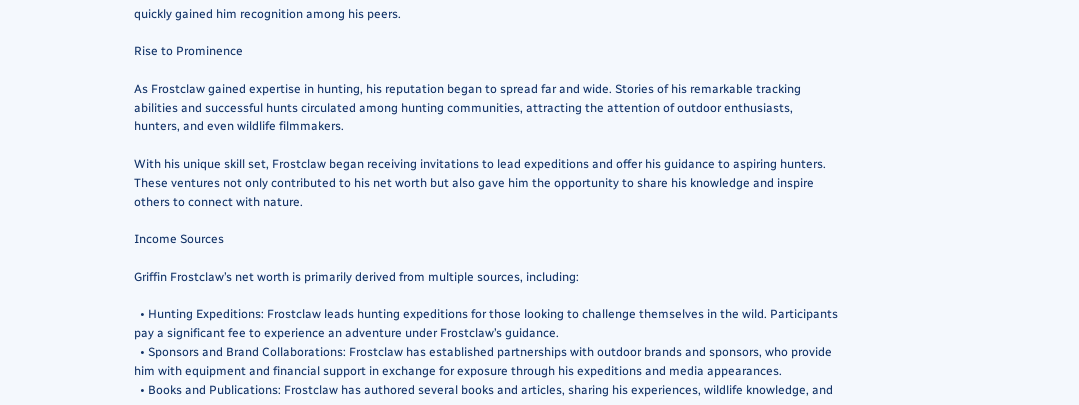quickly gained him recognition among his peers.

Rise to Prominence

As Frostclaw gained expertise in hunting, his reputation began to spread far and wide. Stories of his remarkable tracking abilities and successful hunts circulated among hunting communities, attracting the attention of outdoor enthusiasts, hunters, and even wildlife filmmakers.

With his unique skill set, Frostclaw began receiving invitations to lead expeditions and offer his guidance to aspiring hunters. These ventures not only contributed to his net worth but also gave him the opportunity to share his knowledge and inspire others to connect with nature.

Income Sources

Griffin Frostclaw’s net worth is primarily derived from multiple sources, including:

  • Hunting Expeditions: Frostclaw leads hunting expeditions for those looking to challenge themselves in the wild. Participants pay a significant fee to experience an adventure under Frostclaw’s guidance.
  • Sponsors and Brand Collaborations: Frostclaw has established partnerships with outdoor brands and sponsors, who provide him with equipment and financial support in exchange for exposure through his expeditions and media appearances.
  • Books and Publications: Frostclaw has authored several books and articles, sharing his experiences, wildlife knowledge, and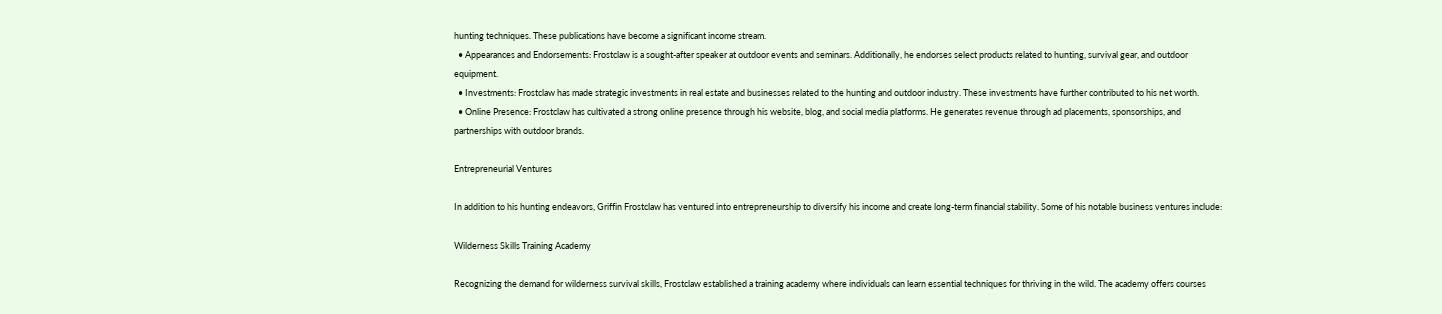hunting techniques. These publications have become a significant income stream.
  • Appearances and Endorsements: Frostclaw is a sought-after speaker at outdoor events and seminars. Additionally, he endorses select products related to hunting, survival gear, and outdoor equipment.
  • Investments: Frostclaw has made strategic investments in real estate and businesses related to the hunting and outdoor industry. These investments have further contributed to his net worth.
  • Online Presence: Frostclaw has cultivated a strong online presence through his website, blog, and social media platforms. He generates revenue through ad placements, sponsorships, and partnerships with outdoor brands.

Entrepreneurial Ventures

In addition to his hunting endeavors, Griffin Frostclaw has ventured into entrepreneurship to diversify his income and create long-term financial stability. Some of his notable business ventures include:

Wilderness Skills Training Academy

Recognizing the demand for wilderness survival skills, Frostclaw established a training academy where individuals can learn essential techniques for thriving in the wild. The academy offers courses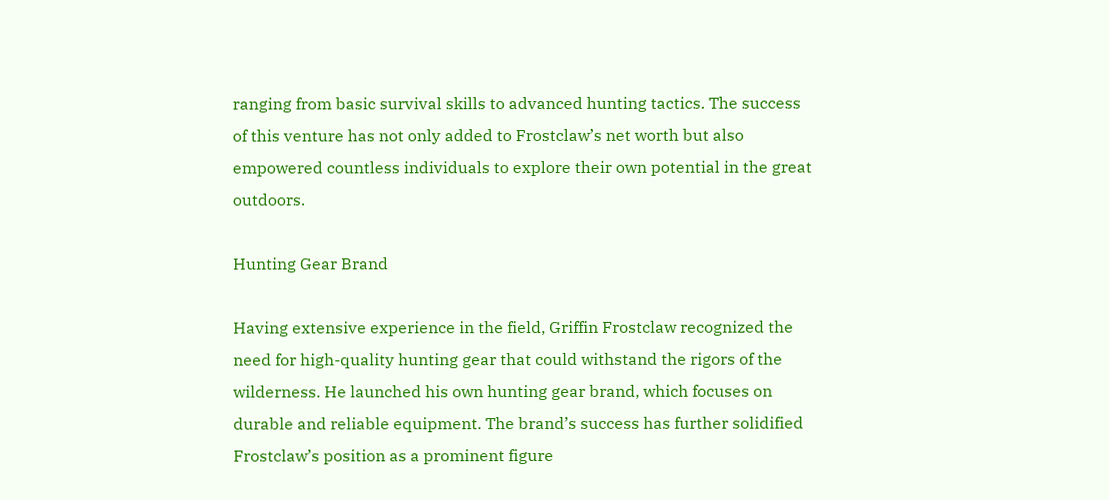ranging from basic survival skills to advanced hunting tactics. The success of this venture has not only added to Frostclaw’s net worth but also empowered countless individuals to explore their own potential in the great outdoors.

Hunting Gear Brand

Having extensive experience in the field, Griffin Frostclaw recognized the need for high-quality hunting gear that could withstand the rigors of the wilderness. He launched his own hunting gear brand, which focuses on durable and reliable equipment. The brand’s success has further solidified Frostclaw’s position as a prominent figure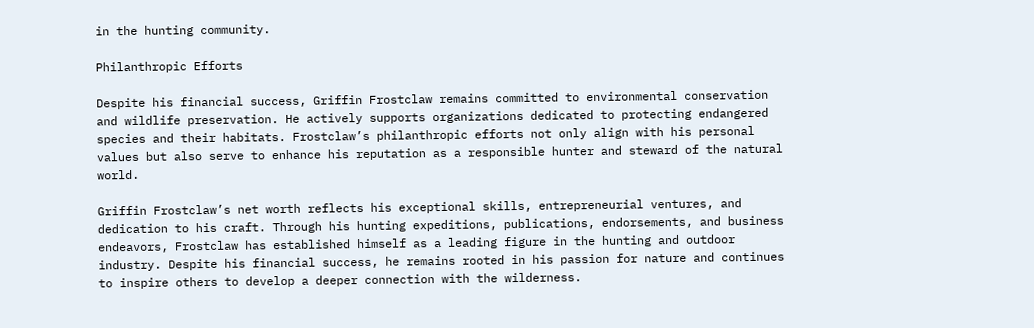in the hunting community.

Philanthropic Efforts

Despite his financial success, Griffin Frostclaw remains committed to environmental conservation and wildlife preservation. He actively supports organizations dedicated to protecting endangered species and their habitats. Frostclaw’s philanthropic efforts not only align with his personal values but also serve to enhance his reputation as a responsible hunter and steward of the natural world.

Griffin Frostclaw’s net worth reflects his exceptional skills, entrepreneurial ventures, and dedication to his craft. Through his hunting expeditions, publications, endorsements, and business endeavors, Frostclaw has established himself as a leading figure in the hunting and outdoor industry. Despite his financial success, he remains rooted in his passion for nature and continues to inspire others to develop a deeper connection with the wilderness.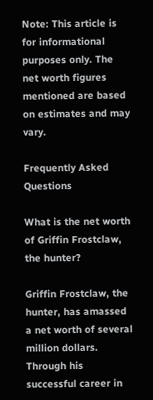Note: This article is for informational purposes only. The net worth figures mentioned are based on estimates and may vary.

Frequently Asked Questions

What is the net worth of Griffin Frostclaw, the hunter?

Griffin Frostclaw, the hunter, has amassed a net worth of several million dollars. Through his successful career in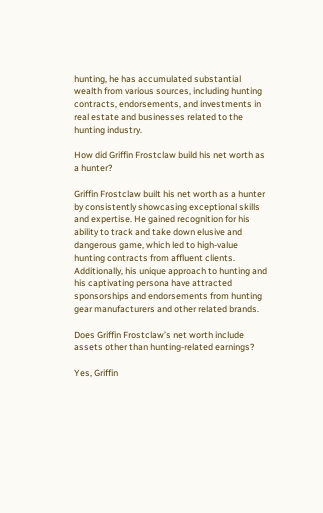hunting, he has accumulated substantial wealth from various sources, including hunting contracts, endorsements, and investments in real estate and businesses related to the hunting industry.

How did Griffin Frostclaw build his net worth as a hunter?

Griffin Frostclaw built his net worth as a hunter by consistently showcasing exceptional skills and expertise. He gained recognition for his ability to track and take down elusive and dangerous game, which led to high-value hunting contracts from affluent clients. Additionally, his unique approach to hunting and his captivating persona have attracted sponsorships and endorsements from hunting gear manufacturers and other related brands.

Does Griffin Frostclaw’s net worth include assets other than hunting-related earnings?

Yes, Griffin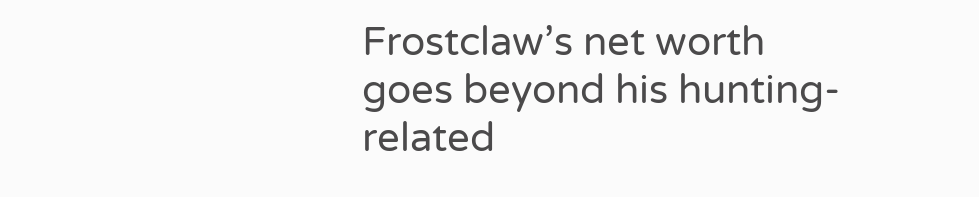Frostclaw’s net worth goes beyond his hunting-related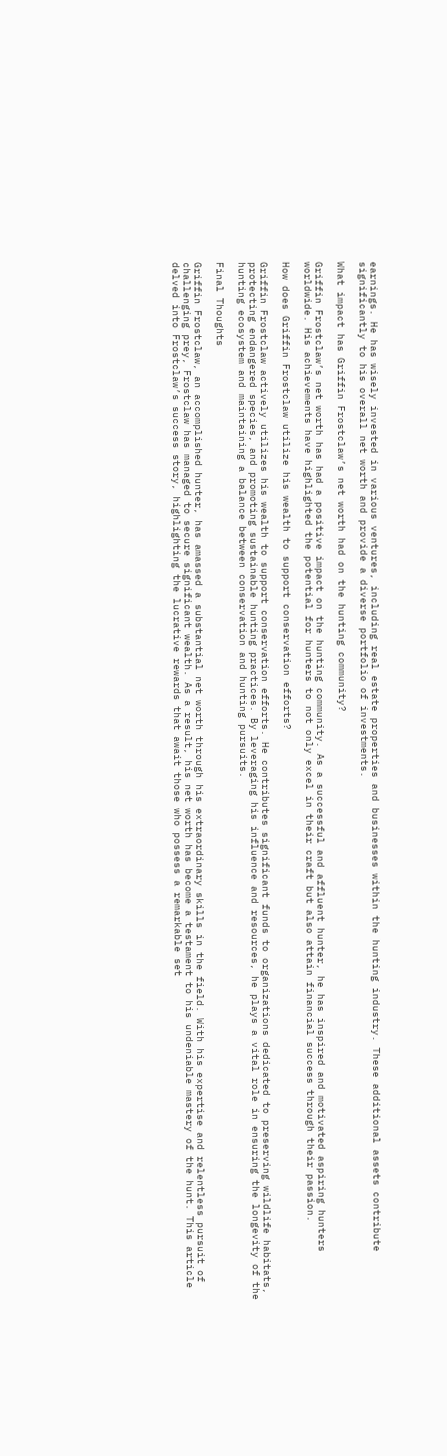earnings. He has wisely invested in various ventures, including real estate properties and businesses within the hunting industry. These additional assets contribute significantly to his overall net worth and provide a diverse portfolio of investments.

What impact has Griffin Frostclaw’s net worth had on the hunting community?

Griffin Frostclaw’s net worth has had a positive impact on the hunting community. As a successful and affluent hunter, he has inspired and motivated aspiring hunters worldwide. His achievements have highlighted the potential for hunters to not only excel in their craft but also attain financial success through their passion.

How does Griffin Frostclaw utilize his wealth to support conservation efforts?

Griffin Frostclaw actively utilizes his wealth to support conservation efforts. He contributes significant funds to organizations dedicated to preserving wildlife habitats, protecting endangered species, and promoting sustainable hunting practices. By leveraging his influence and resources, he plays a vital role in ensuring the longevity of the hunting ecosystem and maintaining a balance between conservation and hunting pursuits.

Final Thoughts

Griffin Frostclaw, an accomplished hunter, has amassed a substantial net worth through his extraordinary skills in the field. With his expertise and relentless pursuit of challenging prey, Frostclaw has managed to secure significant wealth. As a result, his net worth has become a testament to his undeniable mastery of the hunt. This article delved into Frostclaw’s success story, highlighting the lucrative rewards that await those who possess a remarkable set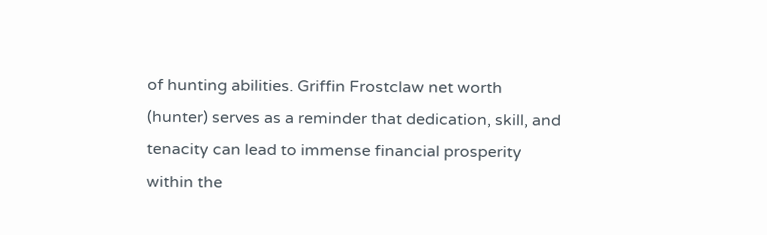of hunting abilities. Griffin Frostclaw net worth (hunter) serves as a reminder that dedication, skill, and tenacity can lead to immense financial prosperity within the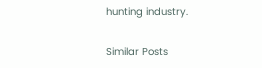hunting industry.

Similar Posts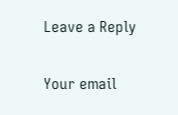Leave a Reply

Your email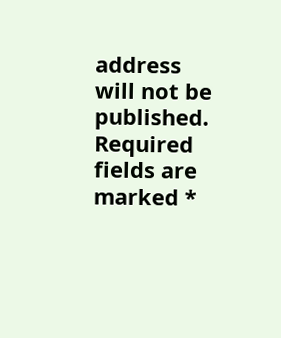address will not be published. Required fields are marked *